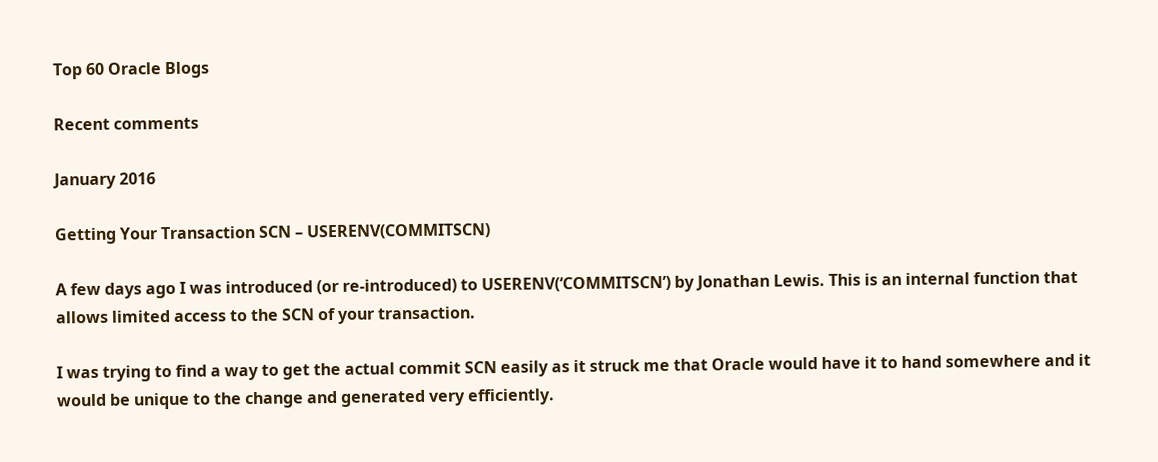Top 60 Oracle Blogs

Recent comments

January 2016

Getting Your Transaction SCN – USERENV(COMMITSCN)

A few days ago I was introduced (or re-introduced) to USERENV(‘COMMITSCN’) by Jonathan Lewis. This is an internal function that allows limited access to the SCN of your transaction.

I was trying to find a way to get the actual commit SCN easily as it struck me that Oracle would have it to hand somewhere and it would be unique to the change and generated very efficiently.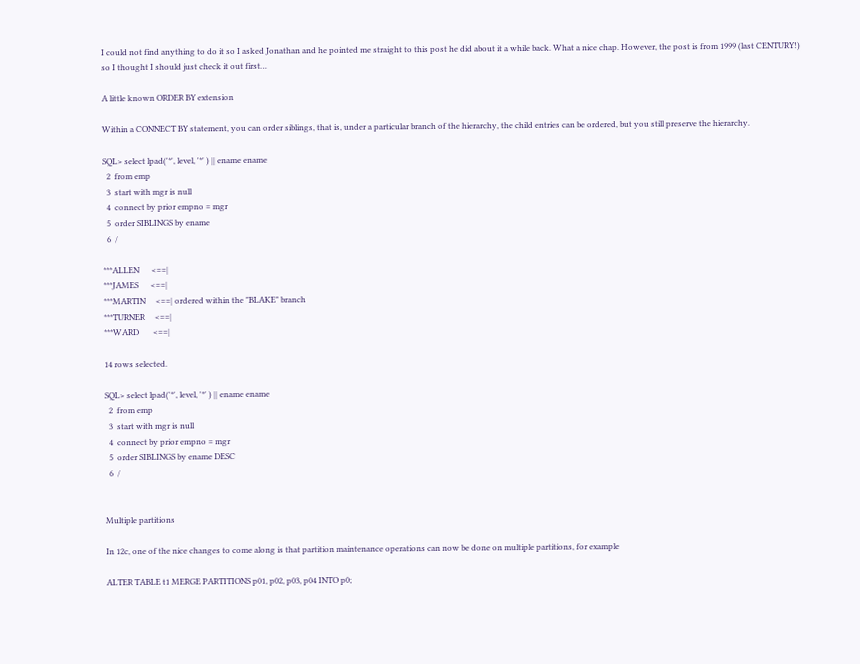I could not find anything to do it so I asked Jonathan and he pointed me straight to this post he did about it a while back. What a nice chap. However, the post is from 1999 (last CENTURY!) so I thought I should just check it out first…

A little known ORDER BY extension

Within a CONNECT BY statement, you can order siblings, that is, under a particular branch of the hierarchy, the child entries can be ordered, but you still preserve the hierarchy.

SQL> select lpad('*', level, '*' ) || ename ename
  2  from emp
  3  start with mgr is null
  4  connect by prior empno = mgr
  5  order SIBLINGS by ename
  6  /

***ALLEN      <==|
***JAMES      <==|
***MARTIN     <==| ordered within the "BLAKE" branch
***TURNER     <==|
***WARD       <==|

14 rows selected.

SQL> select lpad('*', level, '*' ) || ename ename
  2  from emp
  3  start with mgr is null
  4  connect by prior empno = mgr
  5  order SIBLINGS by ename DESC
  6  /


Multiple partitions

In 12c, one of the nice changes to come along is that partition maintenance operations can now be done on multiple partitions, for example

ALTER TABLE t1 MERGE PARTITIONS p01, p02, p03, p04 INTO p0;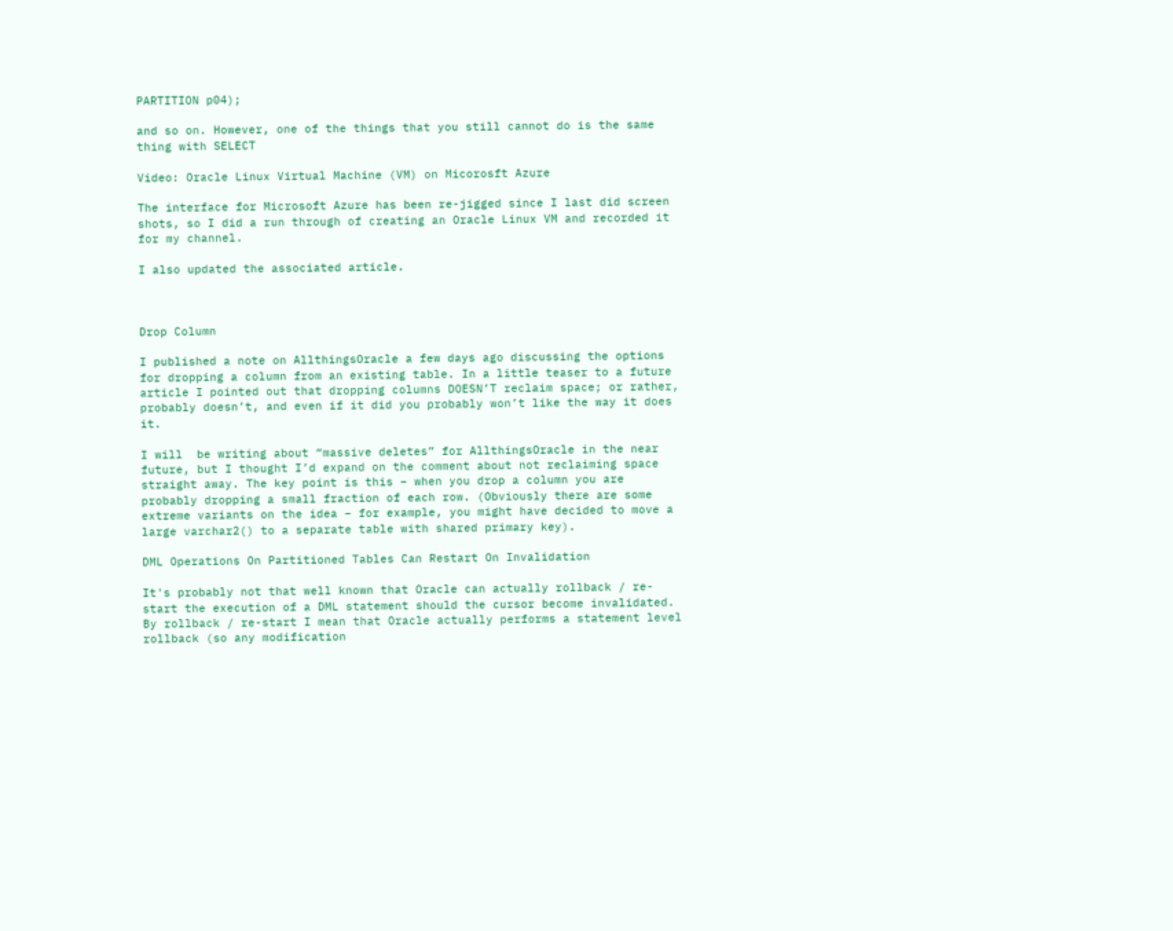PARTITION p04);

and so on. However, one of the things that you still cannot do is the same thing with SELECT

Video: Oracle Linux Virtual Machine (VM) on Micorosft Azure

The interface for Microsoft Azure has been re-jigged since I last did screen shots, so I did a run through of creating an Oracle Linux VM and recorded it for my channel.

I also updated the associated article.



Drop Column

I published a note on AllthingsOracle a few days ago discussing the options for dropping a column from an existing table. In a little teaser to a future article I pointed out that dropping columns DOESN’T reclaim space; or rather, probably doesn’t, and even if it did you probably won’t like the way it does it.

I will  be writing about “massive deletes” for AllthingsOracle in the near future, but I thought I’d expand on the comment about not reclaiming space straight away. The key point is this – when you drop a column you are probably dropping a small fraction of each row. (Obviously there are some extreme variants on the idea – for example, you might have decided to move a large varchar2() to a separate table with shared primary key).

DML Operations On Partitioned Tables Can Restart On Invalidation

It's probably not that well known that Oracle can actually rollback / re-start the execution of a DML statement should the cursor become invalidated. By rollback / re-start I mean that Oracle actually performs a statement level rollback (so any modification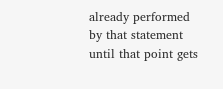already performed by that statement until that point gets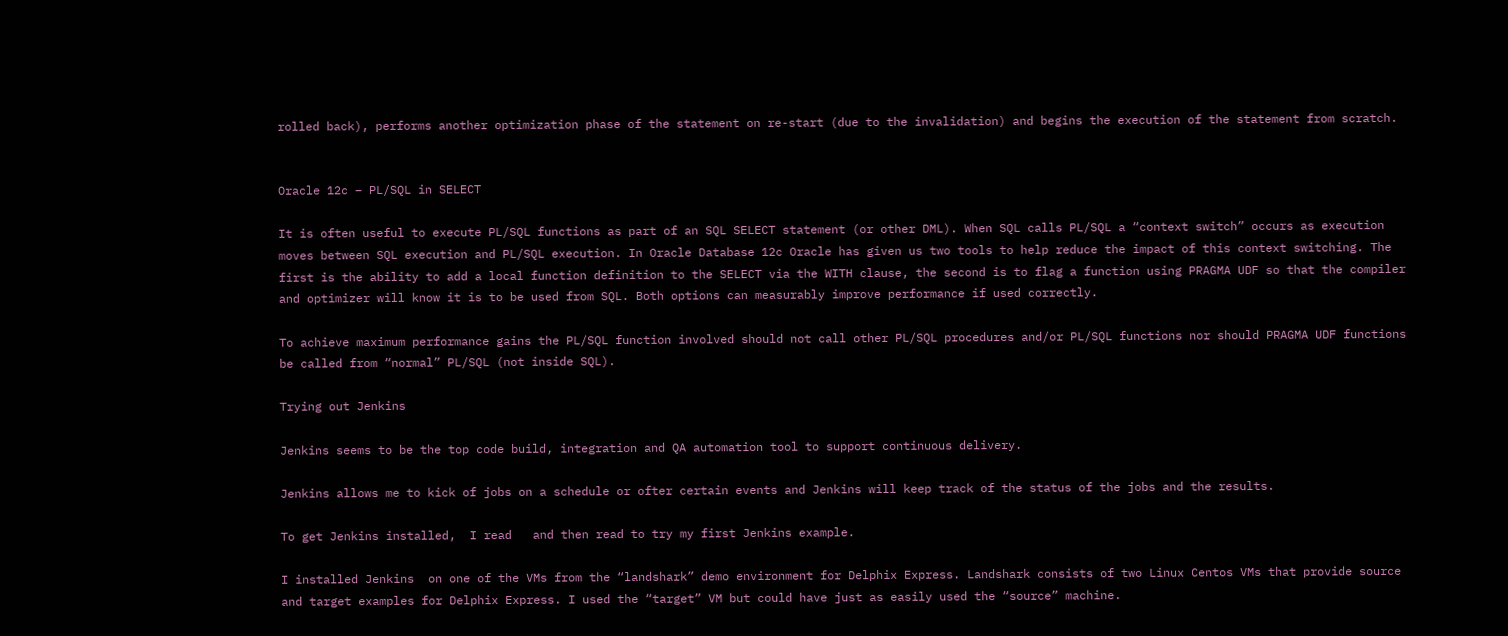rolled back), performs another optimization phase of the statement on re-start (due to the invalidation) and begins the execution of the statement from scratch.


Oracle 12c – PL/SQL in SELECT

It is often useful to execute PL/SQL functions as part of an SQL SELECT statement (or other DML). When SQL calls PL/SQL a “context switch” occurs as execution moves between SQL execution and PL/SQL execution. In Oracle Database 12c Oracle has given us two tools to help reduce the impact of this context switching. The first is the ability to add a local function definition to the SELECT via the WITH clause, the second is to flag a function using PRAGMA UDF so that the compiler and optimizer will know it is to be used from SQL. Both options can measurably improve performance if used correctly.

To achieve maximum performance gains the PL/SQL function involved should not call other PL/SQL procedures and/or PL/SQL functions nor should PRAGMA UDF functions be called from “normal” PL/SQL (not inside SQL).

Trying out Jenkins

Jenkins seems to be the top code build, integration and QA automation tool to support continuous delivery.

Jenkins allows me to kick of jobs on a schedule or ofter certain events and Jenkins will keep track of the status of the jobs and the results.

To get Jenkins installed,  I read   and then read to try my first Jenkins example.

I installed Jenkins  on one of the VMs from the “landshark” demo environment for Delphix Express. Landshark consists of two Linux Centos VMs that provide source and target examples for Delphix Express. I used the “target” VM but could have just as easily used the “source” machine.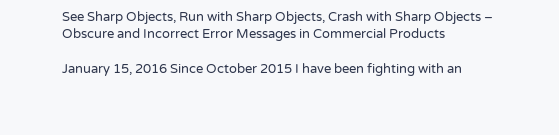See Sharp Objects, Run with Sharp Objects, Crash with Sharp Objects – Obscure and Incorrect Error Messages in Commercial Products

January 15, 2016 Since October 2015 I have been fighting with an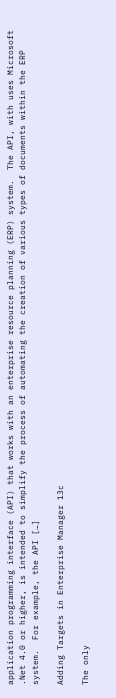application programming interface (API) that works with an enterprise resource planning (ERP) system.  The API, with uses Microsoft .Net 4.0 or higher, is intended to simplify the process of automating the creation of various types of documents within the ERP system.  For example, the API […]

Adding Targets in Enterprise Manager 13c

The only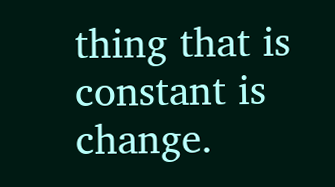thing that is constant is change.